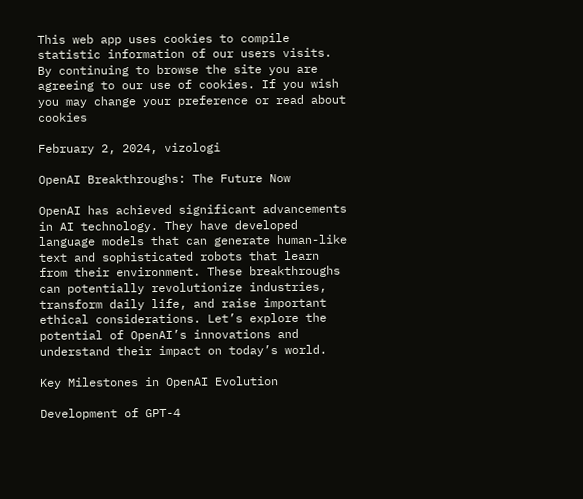This web app uses cookies to compile statistic information of our users visits. By continuing to browse the site you are agreeing to our use of cookies. If you wish you may change your preference or read about cookies

February 2, 2024, vizologi

OpenAI Breakthroughs: The Future Now

OpenAI has achieved significant advancements in AI technology. They have developed language models that can generate human-like text and sophisticated robots that learn from their environment. These breakthroughs can potentially revolutionize industries, transform daily life, and raise important ethical considerations. Let’s explore the potential of OpenAI’s innovations and understand their impact on today’s world.

Key Milestones in OpenAI Evolution

Development of GPT-4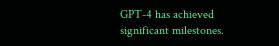GPT-4 has achieved significant milestones.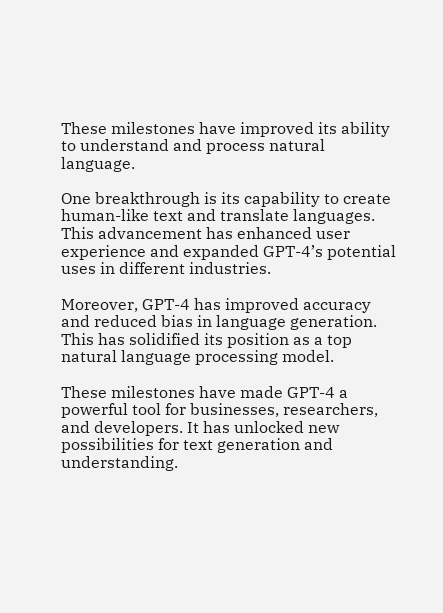These milestones have improved its ability to understand and process natural language.

One breakthrough is its capability to create human-like text and translate languages. This advancement has enhanced user experience and expanded GPT-4’s potential uses in different industries.

Moreover, GPT-4 has improved accuracy and reduced bias in language generation. This has solidified its position as a top natural language processing model.

These milestones have made GPT-4 a powerful tool for businesses, researchers, and developers. It has unlocked new possibilities for text generation and understanding.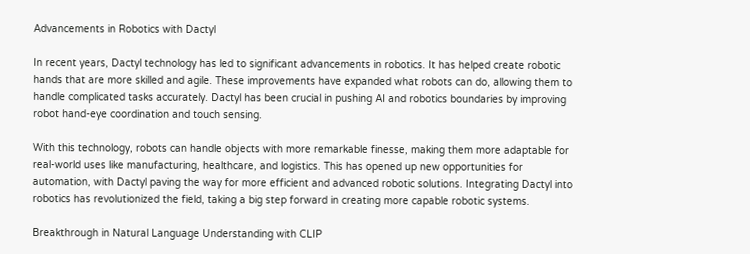Advancements in Robotics with Dactyl

In recent years, Dactyl technology has led to significant advancements in robotics. It has helped create robotic hands that are more skilled and agile. These improvements have expanded what robots can do, allowing them to handle complicated tasks accurately. Dactyl has been crucial in pushing AI and robotics boundaries by improving robot hand-eye coordination and touch sensing.

With this technology, robots can handle objects with more remarkable finesse, making them more adaptable for real-world uses like manufacturing, healthcare, and logistics. This has opened up new opportunities for automation, with Dactyl paving the way for more efficient and advanced robotic solutions. Integrating Dactyl into robotics has revolutionized the field, taking a big step forward in creating more capable robotic systems.

Breakthrough in Natural Language Understanding with CLIP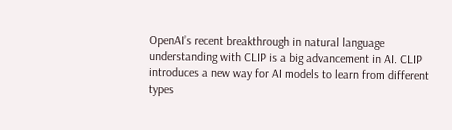OpenAI’s recent breakthrough in natural language understanding with CLIP is a big advancement in AI. CLIP introduces a new way for AI models to learn from different types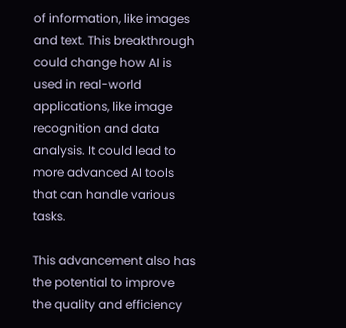of information, like images and text. This breakthrough could change how AI is used in real-world applications, like image recognition and data analysis. It could lead to more advanced AI tools that can handle various tasks.

This advancement also has the potential to improve the quality and efficiency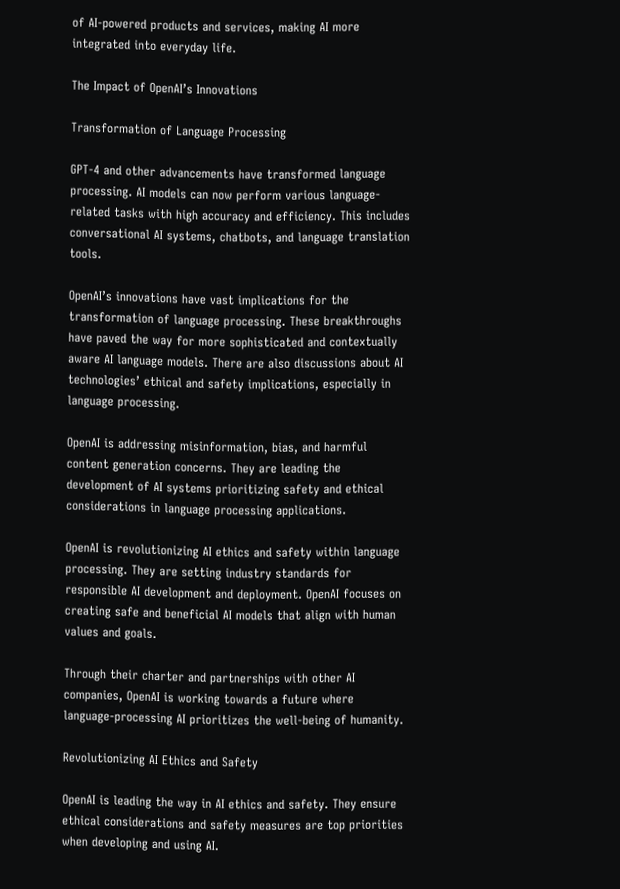of AI-powered products and services, making AI more integrated into everyday life.

The Impact of OpenAI’s Innovations

Transformation of Language Processing

GPT-4 and other advancements have transformed language processing. AI models can now perform various language-related tasks with high accuracy and efficiency. This includes conversational AI systems, chatbots, and language translation tools.

OpenAI’s innovations have vast implications for the transformation of language processing. These breakthroughs have paved the way for more sophisticated and contextually aware AI language models. There are also discussions about AI technologies’ ethical and safety implications, especially in language processing.

OpenAI is addressing misinformation, bias, and harmful content generation concerns. They are leading the development of AI systems prioritizing safety and ethical considerations in language processing applications.

OpenAI is revolutionizing AI ethics and safety within language processing. They are setting industry standards for responsible AI development and deployment. OpenAI focuses on creating safe and beneficial AI models that align with human values and goals.

Through their charter and partnerships with other AI companies, OpenAI is working towards a future where language-processing AI prioritizes the well-being of humanity.

Revolutionizing AI Ethics and Safety

OpenAI is leading the way in AI ethics and safety. They ensure ethical considerations and safety measures are top priorities when developing and using AI.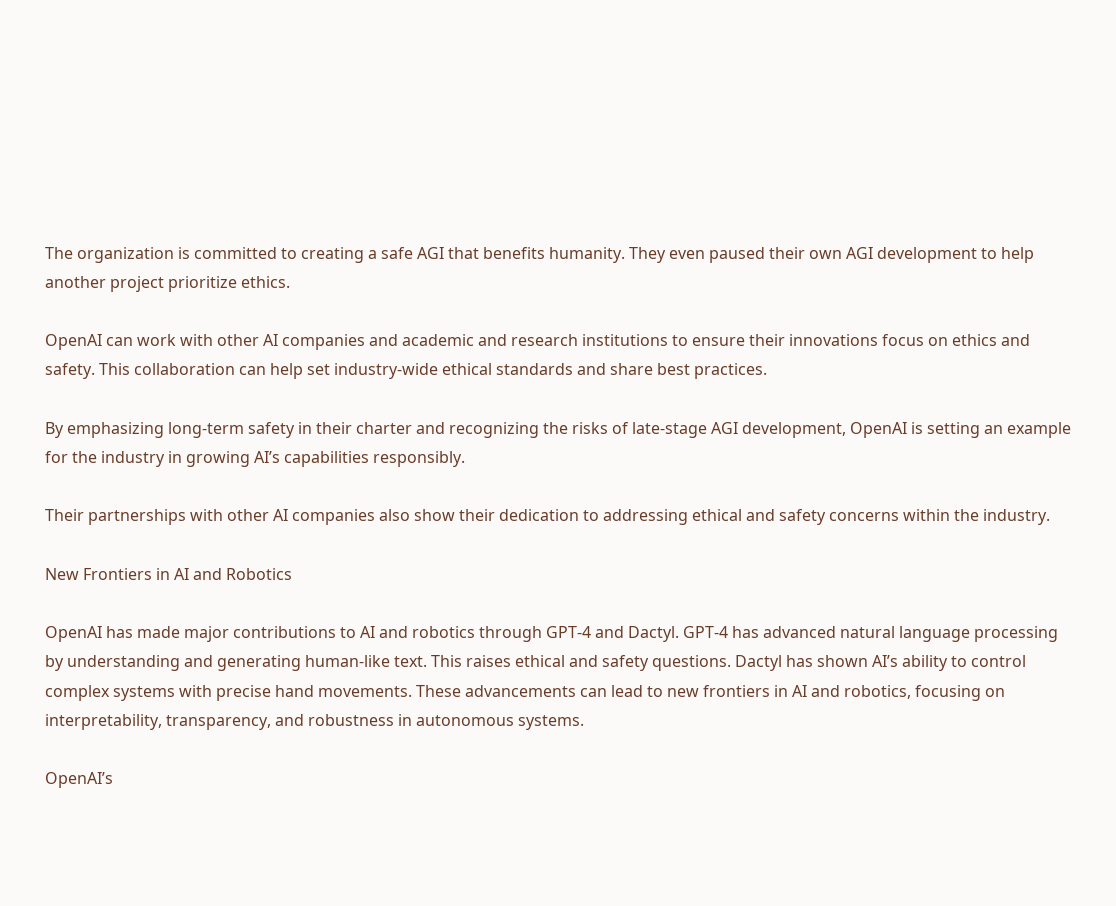The organization is committed to creating a safe AGI that benefits humanity. They even paused their own AGI development to help another project prioritize ethics.

OpenAI can work with other AI companies and academic and research institutions to ensure their innovations focus on ethics and safety. This collaboration can help set industry-wide ethical standards and share best practices.

By emphasizing long-term safety in their charter and recognizing the risks of late-stage AGI development, OpenAI is setting an example for the industry in growing AI’s capabilities responsibly.

Their partnerships with other AI companies also show their dedication to addressing ethical and safety concerns within the industry.

New Frontiers in AI and Robotics

OpenAI has made major contributions to AI and robotics through GPT-4 and Dactyl. GPT-4 has advanced natural language processing by understanding and generating human-like text. This raises ethical and safety questions. Dactyl has shown AI’s ability to control complex systems with precise hand movements. These advancements can lead to new frontiers in AI and robotics, focusing on interpretability, transparency, and robustness in autonomous systems.

OpenAI’s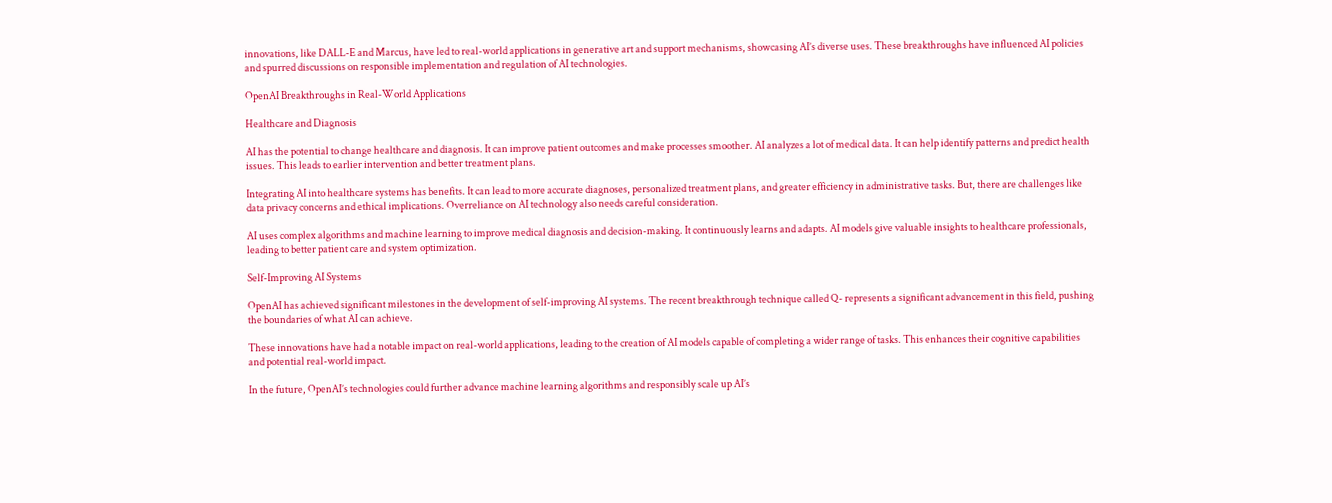innovations, like DALL-E and Marcus, have led to real-world applications in generative art and support mechanisms, showcasing AI’s diverse uses. These breakthroughs have influenced AI policies and spurred discussions on responsible implementation and regulation of AI technologies.

OpenAI Breakthroughs in Real-World Applications

Healthcare and Diagnosis

AI has the potential to change healthcare and diagnosis. It can improve patient outcomes and make processes smoother. AI analyzes a lot of medical data. It can help identify patterns and predict health issues. This leads to earlier intervention and better treatment plans.

Integrating AI into healthcare systems has benefits. It can lead to more accurate diagnoses, personalized treatment plans, and greater efficiency in administrative tasks. But, there are challenges like data privacy concerns and ethical implications. Overreliance on AI technology also needs careful consideration.

AI uses complex algorithms and machine learning to improve medical diagnosis and decision-making. It continuously learns and adapts. AI models give valuable insights to healthcare professionals, leading to better patient care and system optimization.

Self-Improving AI Systems

OpenAI has achieved significant milestones in the development of self-improving AI systems. The recent breakthrough technique called Q- represents a significant advancement in this field, pushing the boundaries of what AI can achieve.

These innovations have had a notable impact on real-world applications, leading to the creation of AI models capable of completing a wider range of tasks. This enhances their cognitive capabilities and potential real-world impact.

In the future, OpenAI’s technologies could further advance machine learning algorithms and responsibly scale up AI’s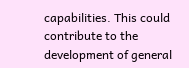capabilities. This could contribute to the development of general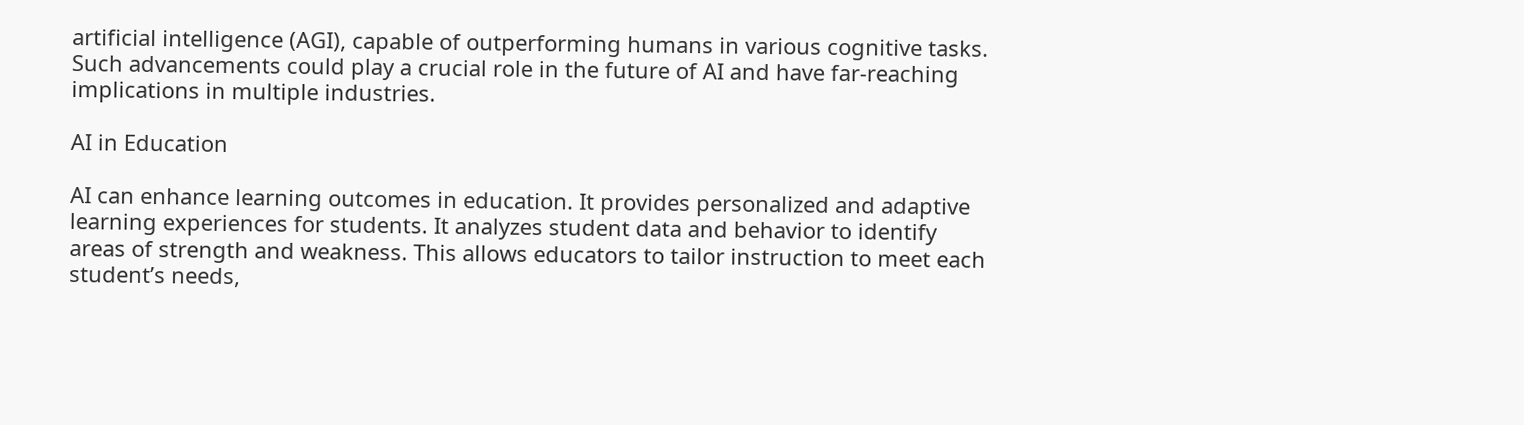artificial intelligence (AGI), capable of outperforming humans in various cognitive tasks. Such advancements could play a crucial role in the future of AI and have far-reaching implications in multiple industries.

AI in Education

AI can enhance learning outcomes in education. It provides personalized and adaptive learning experiences for students. It analyzes student data and behavior to identify areas of strength and weakness. This allows educators to tailor instruction to meet each student’s needs,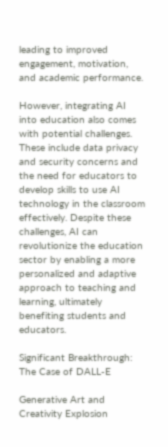leading to improved engagement, motivation, and academic performance.

However, integrating AI into education also comes with potential challenges. These include data privacy and security concerns and the need for educators to develop skills to use AI technology in the classroom effectively. Despite these challenges, AI can revolutionize the education sector by enabling a more personalized and adaptive approach to teaching and learning, ultimately benefiting students and educators.

Significant Breakthrough: The Case of DALL-E

Generative Art and Creativity Explosion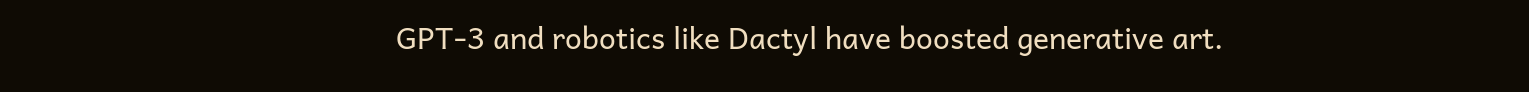GPT-3 and robotics like Dactyl have boosted generative art.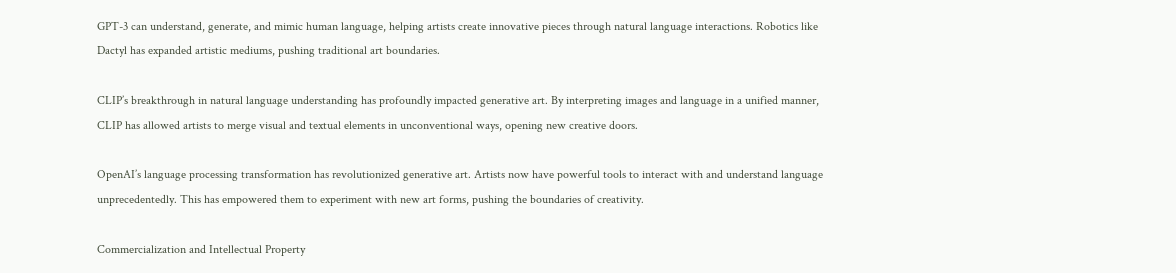GPT-3 can understand, generate, and mimic human language, helping artists create innovative pieces through natural language interactions. Robotics like Dactyl has expanded artistic mediums, pushing traditional art boundaries.

CLIP’s breakthrough in natural language understanding has profoundly impacted generative art. By interpreting images and language in a unified manner, CLIP has allowed artists to merge visual and textual elements in unconventional ways, opening new creative doors.

OpenAI’s language processing transformation has revolutionized generative art. Artists now have powerful tools to interact with and understand language unprecedentedly. This has empowered them to experiment with new art forms, pushing the boundaries of creativity.

Commercialization and Intellectual Property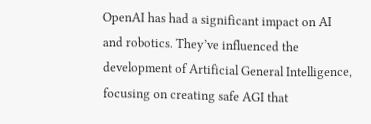OpenAI has had a significant impact on AI and robotics. They’ve influenced the development of Artificial General Intelligence, focusing on creating safe AGI that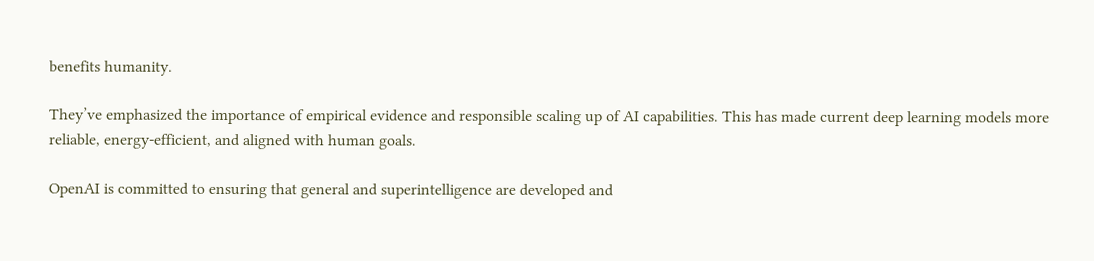benefits humanity.

They’ve emphasized the importance of empirical evidence and responsible scaling up of AI capabilities. This has made current deep learning models more reliable, energy-efficient, and aligned with human goals.

OpenAI is committed to ensuring that general and superintelligence are developed and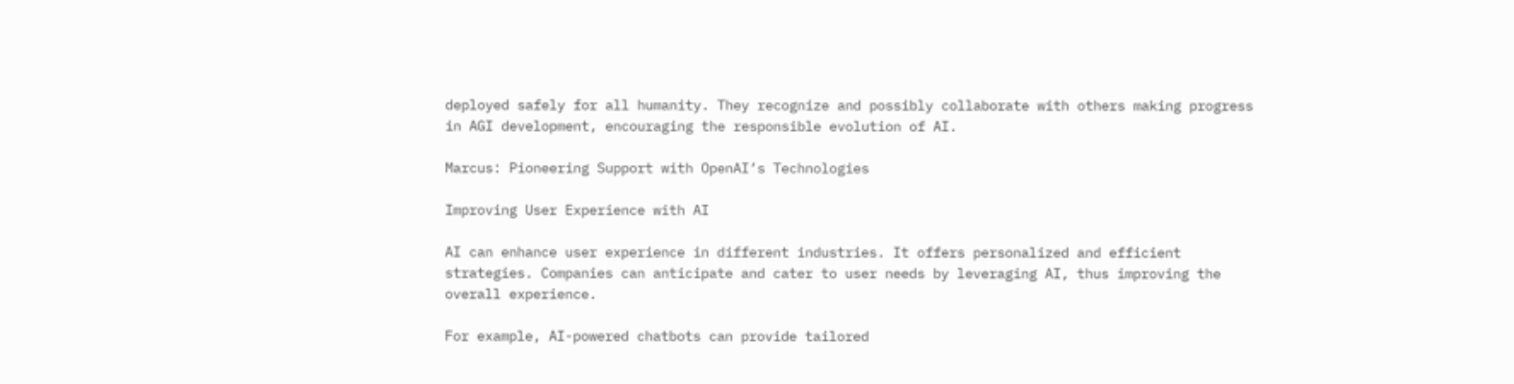deployed safely for all humanity. They recognize and possibly collaborate with others making progress in AGI development, encouraging the responsible evolution of AI.

Marcus: Pioneering Support with OpenAI’s Technologies

Improving User Experience with AI

AI can enhance user experience in different industries. It offers personalized and efficient strategies. Companies can anticipate and cater to user needs by leveraging AI, thus improving the overall experience.

For example, AI-powered chatbots can provide tailored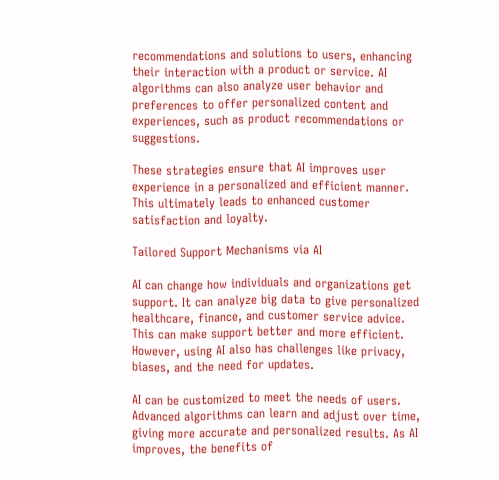recommendations and solutions to users, enhancing their interaction with a product or service. AI algorithms can also analyze user behavior and preferences to offer personalized content and experiences, such as product recommendations or suggestions.

These strategies ensure that AI improves user experience in a personalized and efficient manner. This ultimately leads to enhanced customer satisfaction and loyalty.

Tailored Support Mechanisms via AI

AI can change how individuals and organizations get support. It can analyze big data to give personalized healthcare, finance, and customer service advice. This can make support better and more efficient. However, using AI also has challenges like privacy, biases, and the need for updates.

AI can be customized to meet the needs of users. Advanced algorithms can learn and adjust over time, giving more accurate and personalized results. As AI improves, the benefits of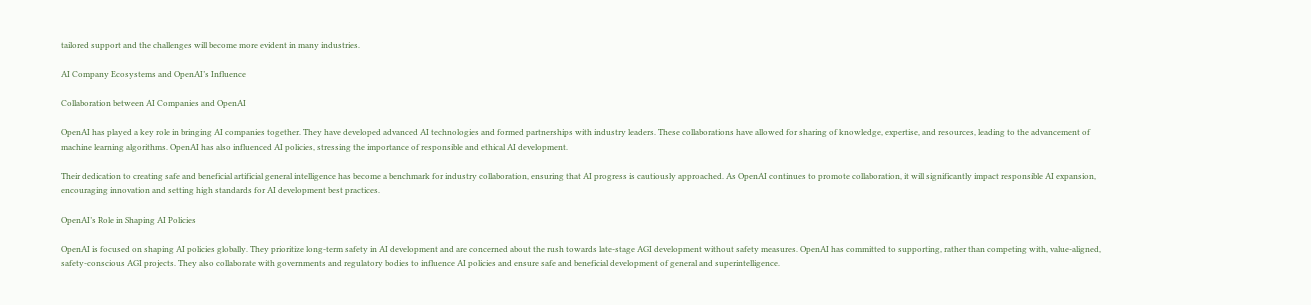tailored support and the challenges will become more evident in many industries.

AI Company Ecosystems and OpenAI’s Influence

Collaboration between AI Companies and OpenAI

OpenAI has played a key role in bringing AI companies together. They have developed advanced AI technologies and formed partnerships with industry leaders. These collaborations have allowed for sharing of knowledge, expertise, and resources, leading to the advancement of machine learning algorithms. OpenAI has also influenced AI policies, stressing the importance of responsible and ethical AI development.

Their dedication to creating safe and beneficial artificial general intelligence has become a benchmark for industry collaboration, ensuring that AI progress is cautiously approached. As OpenAI continues to promote collaboration, it will significantly impact responsible AI expansion, encouraging innovation and setting high standards for AI development best practices.

OpenAI’s Role in Shaping AI Policies

OpenAI is focused on shaping AI policies globally. They prioritize long-term safety in AI development and are concerned about the rush towards late-stage AGI development without safety measures. OpenAI has committed to supporting, rather than competing with, value-aligned, safety-conscious AGI projects. They also collaborate with governments and regulatory bodies to influence AI policies and ensure safe and beneficial development of general and superintelligence.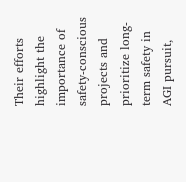Their efforts highlight the importance of safety-conscious projects and prioritize long-term safety in AGI pursuit,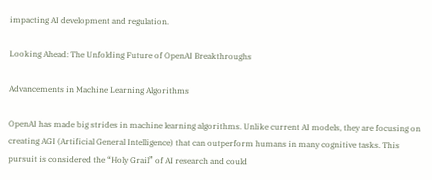impacting AI development and regulation.

Looking Ahead: The Unfolding Future of OpenAI Breakthroughs

Advancements in Machine Learning Algorithms

OpenAI has made big strides in machine learning algorithms. Unlike current AI models, they are focusing on creating AGI (Artificial General Intelligence) that can outperform humans in many cognitive tasks. This pursuit is considered the “Holy Grail” of AI research and could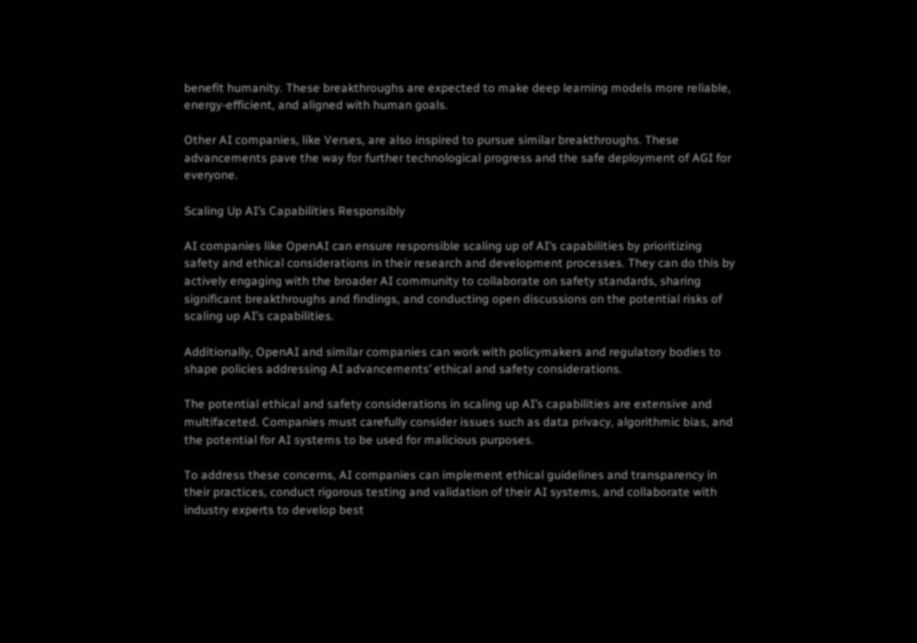benefit humanity. These breakthroughs are expected to make deep learning models more reliable, energy-efficient, and aligned with human goals.

Other AI companies, like Verses, are also inspired to pursue similar breakthroughs. These advancements pave the way for further technological progress and the safe deployment of AGI for everyone.

Scaling Up AI’s Capabilities Responsibly

AI companies like OpenAI can ensure responsible scaling up of AI’s capabilities by prioritizing safety and ethical considerations in their research and development processes. They can do this by actively engaging with the broader AI community to collaborate on safety standards, sharing significant breakthroughs and findings, and conducting open discussions on the potential risks of scaling up AI’s capabilities.

Additionally, OpenAI and similar companies can work with policymakers and regulatory bodies to shape policies addressing AI advancements’ ethical and safety considerations.

The potential ethical and safety considerations in scaling up AI’s capabilities are extensive and multifaceted. Companies must carefully consider issues such as data privacy, algorithmic bias, and the potential for AI systems to be used for malicious purposes.

To address these concerns, AI companies can implement ethical guidelines and transparency in their practices, conduct rigorous testing and validation of their AI systems, and collaborate with industry experts to develop best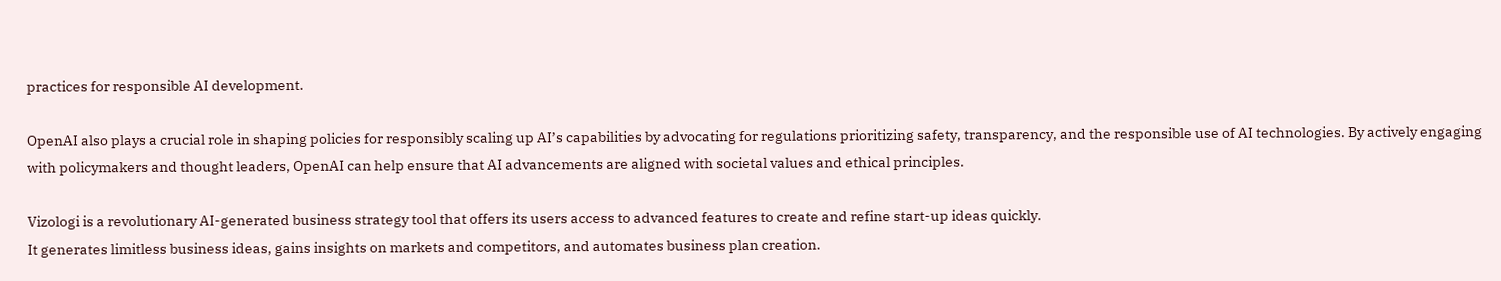practices for responsible AI development.

OpenAI also plays a crucial role in shaping policies for responsibly scaling up AI’s capabilities by advocating for regulations prioritizing safety, transparency, and the responsible use of AI technologies. By actively engaging with policymakers and thought leaders, OpenAI can help ensure that AI advancements are aligned with societal values and ethical principles.

Vizologi is a revolutionary AI-generated business strategy tool that offers its users access to advanced features to create and refine start-up ideas quickly.
It generates limitless business ideas, gains insights on markets and competitors, and automates business plan creation.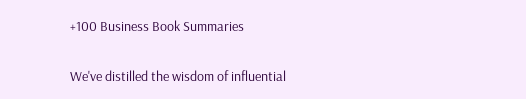+100 Business Book Summaries

We've distilled the wisdom of influential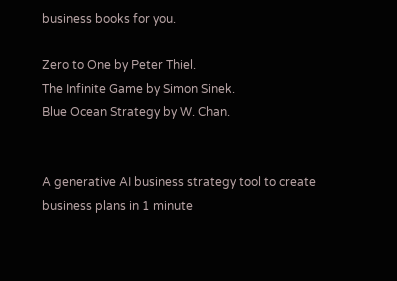business books for you.

Zero to One by Peter Thiel.
The Infinite Game by Simon Sinek.
Blue Ocean Strategy by W. Chan.


A generative AI business strategy tool to create business plans in 1 minute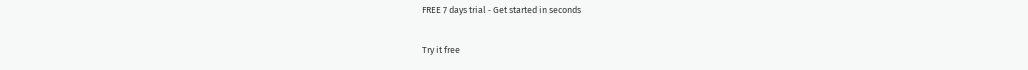FREE 7 days trial ‐ Get started in seconds

Try it free